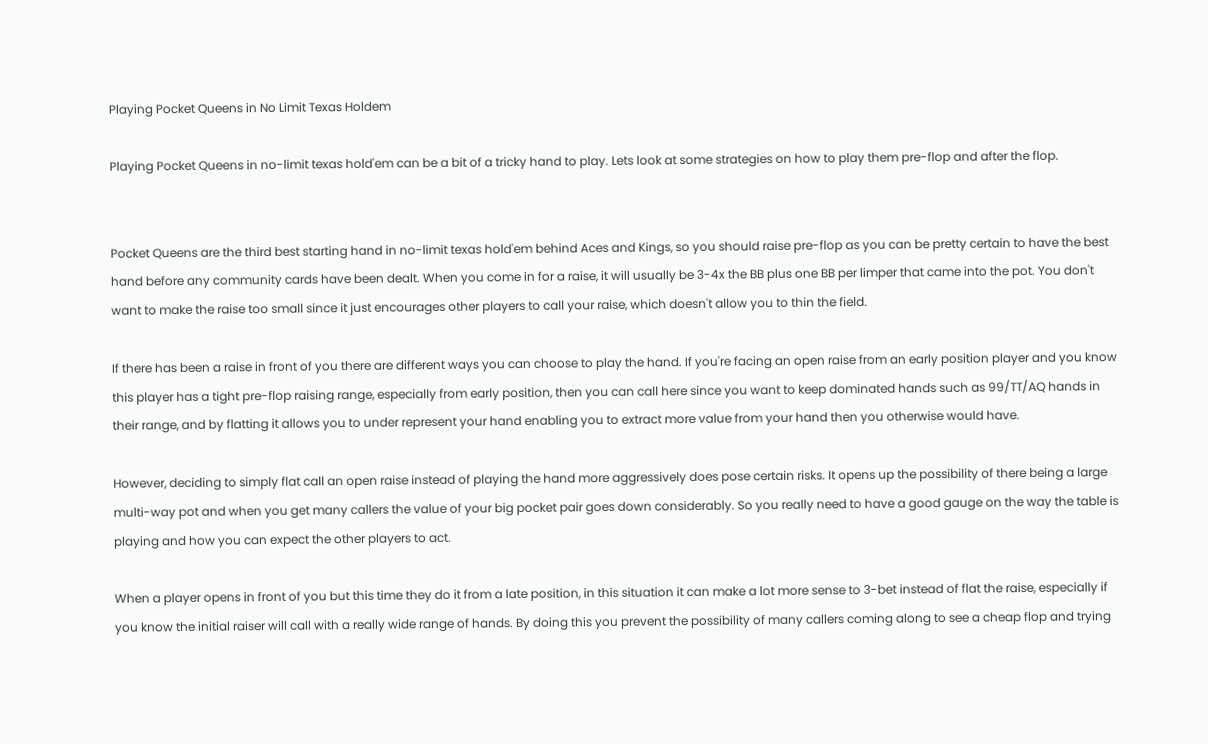Playing Pocket Queens in No Limit Texas Holdem

Playing Pocket Queens in no-limit texas hold'em can be a bit of a tricky hand to play. Lets look at some strategies on how to play them pre-flop and after the flop.


Pocket Queens are the third best starting hand in no-limit texas hold'em behind Aces and Kings, so you should raise pre-flop as you can be pretty certain to have the best hand before any community cards have been dealt. When you come in for a raise, it will usually be 3-4x the BB plus one BB per limper that came into the pot. You don't want to make the raise too small since it just encourages other players to call your raise, which doesn't allow you to thin the field.

If there has been a raise in front of you there are different ways you can choose to play the hand. If you're facing an open raise from an early position player and you know this player has a tight pre-flop raising range, especially from early position, then you can call here since you want to keep dominated hands such as 99/TT/AQ hands in their range, and by flatting it allows you to under represent your hand enabling you to extract more value from your hand then you otherwise would have.

However, deciding to simply flat call an open raise instead of playing the hand more aggressively does pose certain risks. It opens up the possibility of there being a large multi-way pot and when you get many callers the value of your big pocket pair goes down considerably. So you really need to have a good gauge on the way the table is playing and how you can expect the other players to act.

When a player opens in front of you but this time they do it from a late position, in this situation it can make a lot more sense to 3-bet instead of flat the raise, especially if you know the initial raiser will call with a really wide range of hands. By doing this you prevent the possibility of many callers coming along to see a cheap flop and trying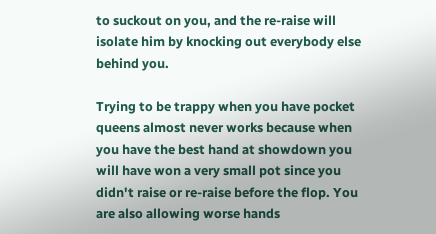to suckout on you, and the re-raise will isolate him by knocking out everybody else behind you.

Trying to be trappy when you have pocket queens almost never works because when you have the best hand at showdown you will have won a very small pot since you didn't raise or re-raise before the flop. You are also allowing worse hands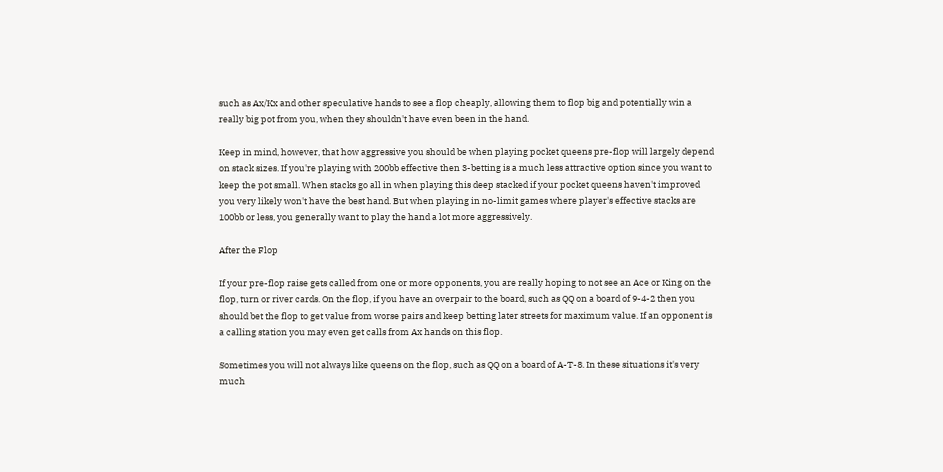such as Ax/Kx and other speculative hands to see a flop cheaply, allowing them to flop big and potentially win a really big pot from you, when they shouldn't have even been in the hand.

Keep in mind, however, that how aggressive you should be when playing pocket queens pre-flop will largely depend on stack sizes. If you're playing with 200bb effective then 3-betting is a much less attractive option since you want to keep the pot small. When stacks go all in when playing this deep stacked if your pocket queens haven't improved you very likely won't have the best hand. But when playing in no-limit games where player's effective stacks are 100bb or less, you generally want to play the hand a lot more aggressively.

After the Flop

If your pre-flop raise gets called from one or more opponents, you are really hoping to not see an Ace or King on the flop, turn or river cards. On the flop, if you have an overpair to the board, such as QQ on a board of 9-4-2 then you should bet the flop to get value from worse pairs and keep betting later streets for maximum value. If an opponent is a calling station you may even get calls from Ax hands on this flop.

Sometimes you will not always like queens on the flop, such as QQ on a board of A-T-8. In these situations it's very much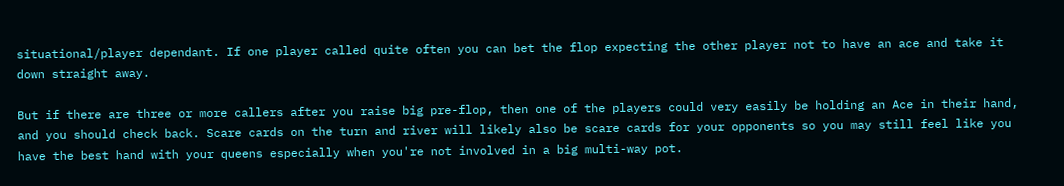situational/player dependant. If one player called quite often you can bet the flop expecting the other player not to have an ace and take it down straight away.

But if there are three or more callers after you raise big pre-flop, then one of the players could very easily be holding an Ace in their hand, and you should check back. Scare cards on the turn and river will likely also be scare cards for your opponents so you may still feel like you have the best hand with your queens especially when you're not involved in a big multi-way pot.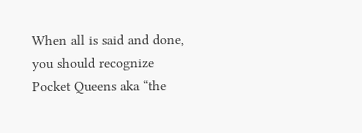When all is said and done, you should recognize Pocket Queens aka “the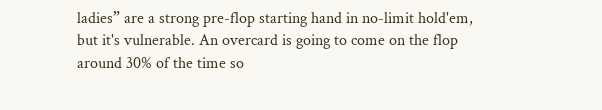ladies” are a strong pre-flop starting hand in no-limit hold'em, but it's vulnerable. An overcard is going to come on the flop around 30% of the time so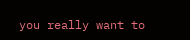you really want to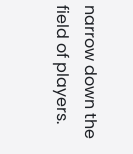narrow down the field of players.